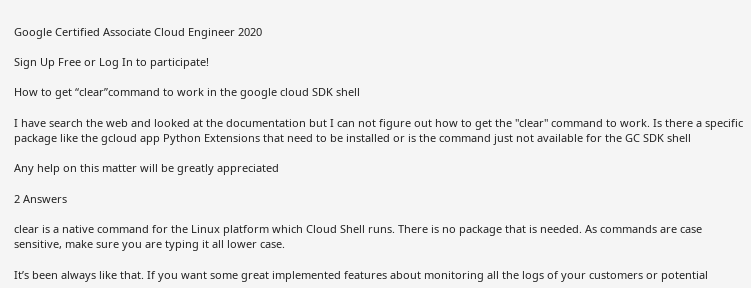Google Certified Associate Cloud Engineer 2020

Sign Up Free or Log In to participate!

How to get “clear”command to work in the google cloud SDK shell

I have search the web and looked at the documentation but I can not figure out how to get the "clear" command to work. Is there a specific package like the gcloud app Python Extensions that need to be installed or is the command just not available for the GC SDK shell

Any help on this matter will be greatly appreciated

2 Answers

clear is a native command for the Linux platform which Cloud Shell runs. There is no package that is needed. As commands are case sensitive, make sure you are typing it all lower case.

It’s been always like that. If you want some great implemented features about monitoring all the logs of your customers or potential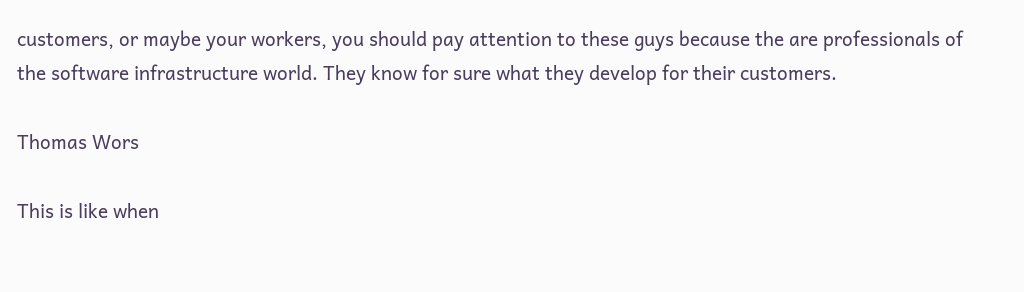customers, or maybe your workers, you should pay attention to these guys because the are professionals of the software infrastructure world. They know for sure what they develop for their customers.

Thomas Wors

This is like when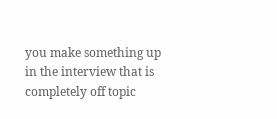you make something up in the interview that is completely off topic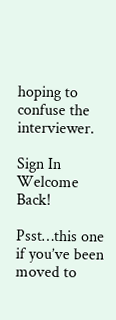hoping to confuse the interviewer.

Sign In
Welcome Back!

Psst…this one if you’ve been moved to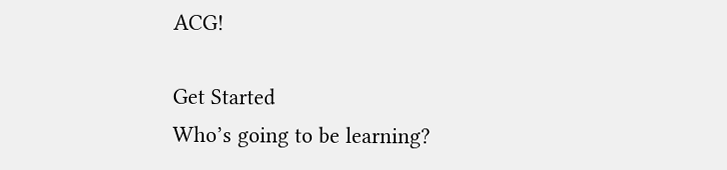ACG!

Get Started
Who’s going to be learning?